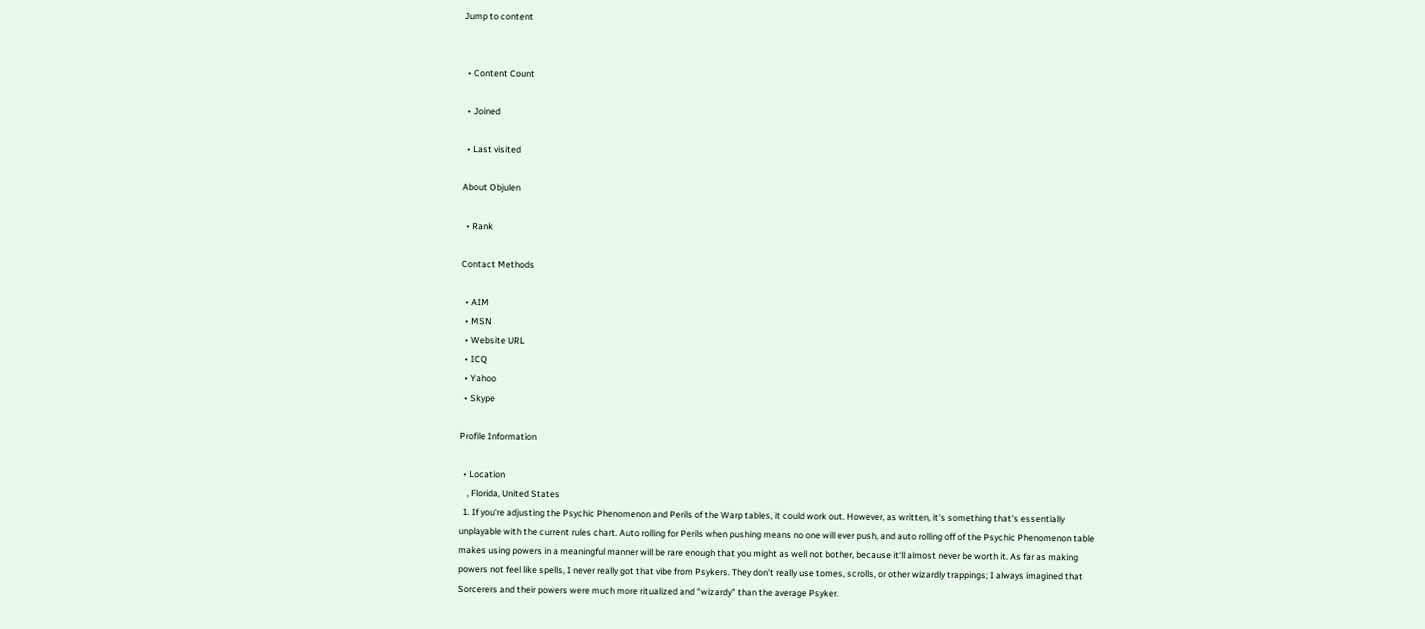Jump to content


  • Content Count

  • Joined

  • Last visited

About Objulen

  • Rank

Contact Methods

  • AIM
  • MSN
  • Website URL
  • ICQ
  • Yahoo
  • Skype

Profile Information

  • Location
    , Florida, United States
  1. If you're adjusting the Psychic Phenomenon and Perils of the Warp tables, it could work out. However, as written, it's something that's essentially unplayable with the current rules chart. Auto rolling for Perils when pushing means no one will ever push, and auto rolling off of the Psychic Phenomenon table makes using powers in a meaningful manner will be rare enough that you might as well not bother, because it'll almost never be worth it. As far as making powers not feel like spells, I never really got that vibe from Psykers. They don't really use tomes, scrolls, or other wizardly trappings; I always imagined that Sorcerers and their powers were much more ritualized and "wizardy" than the average Psyker.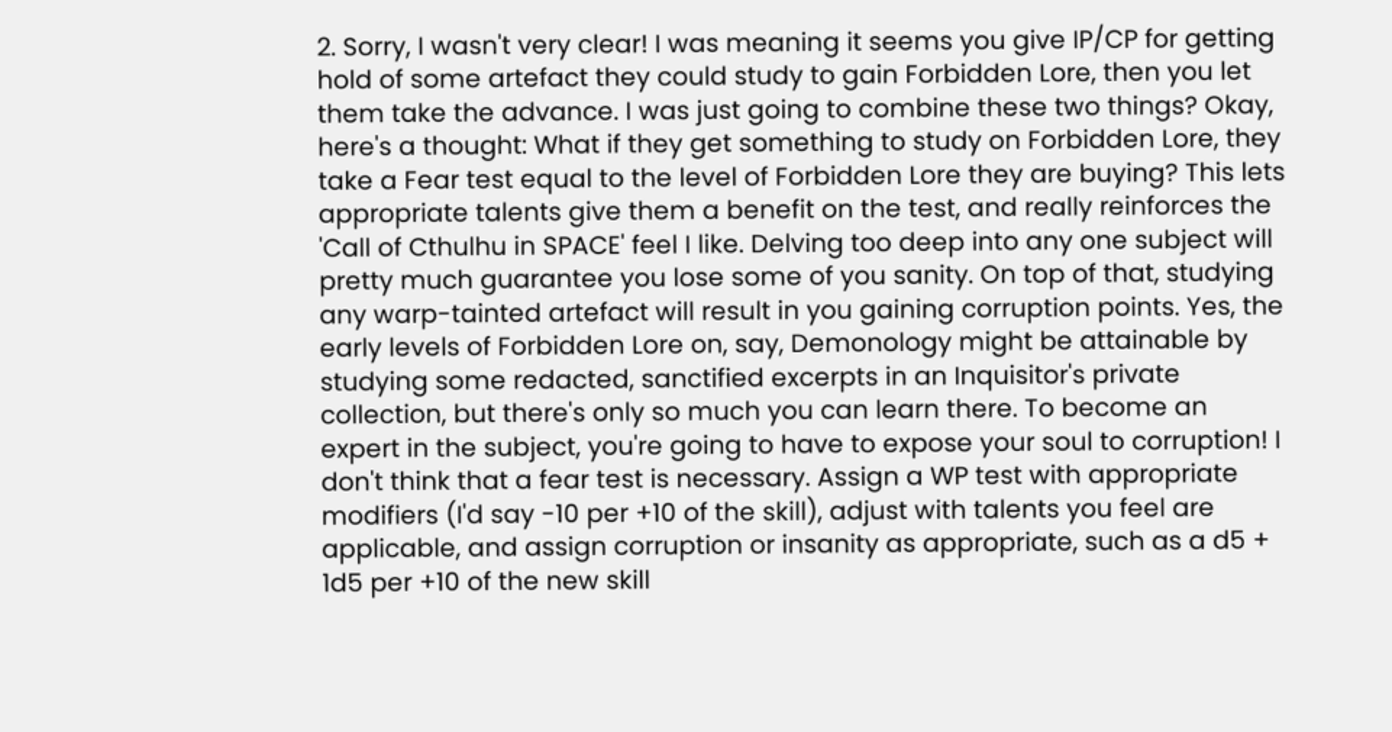2. Sorry, I wasn't very clear! I was meaning it seems you give IP/CP for getting hold of some artefact they could study to gain Forbidden Lore, then you let them take the advance. I was just going to combine these two things? Okay, here's a thought: What if they get something to study on Forbidden Lore, they take a Fear test equal to the level of Forbidden Lore they are buying? This lets appropriate talents give them a benefit on the test, and really reinforces the 'Call of Cthulhu in SPACE' feel I like. Delving too deep into any one subject will pretty much guarantee you lose some of you sanity. On top of that, studying any warp-tainted artefact will result in you gaining corruption points. Yes, the early levels of Forbidden Lore on, say, Demonology might be attainable by studying some redacted, sanctified excerpts in an Inquisitor's private collection, but there's only so much you can learn there. To become an expert in the subject, you're going to have to expose your soul to corruption! I don't think that a fear test is necessary. Assign a WP test with appropriate modifiers (I'd say -10 per +10 of the skill), adjust with talents you feel are applicable, and assign corruption or insanity as appropriate, such as a d5 + 1d5 per +10 of the new skill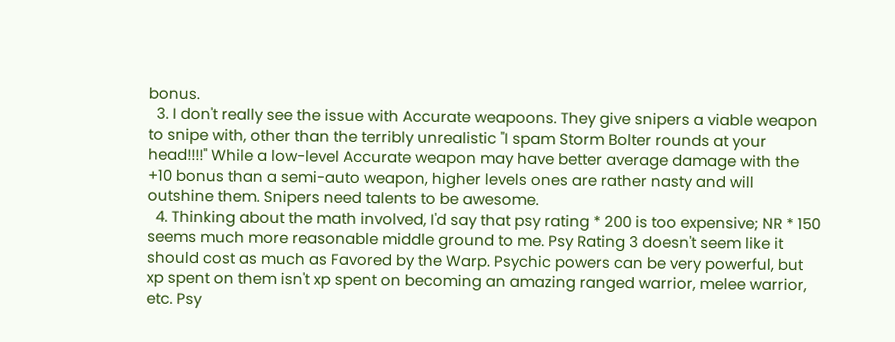bonus.
  3. I don't really see the issue with Accurate weapoons. They give snipers a viable weapon to snipe with, other than the terribly unrealistic "I spam Storm Bolter rounds at your head!!!!" While a low-level Accurate weapon may have better average damage with the +10 bonus than a semi-auto weapon, higher levels ones are rather nasty and will outshine them. Snipers need talents to be awesome.
  4. Thinking about the math involved, I'd say that psy rating * 200 is too expensive; NR * 150 seems much more reasonable middle ground to me. Psy Rating 3 doesn't seem like it should cost as much as Favored by the Warp. Psychic powers can be very powerful, but xp spent on them isn't xp spent on becoming an amazing ranged warrior, melee warrior, etc. Psy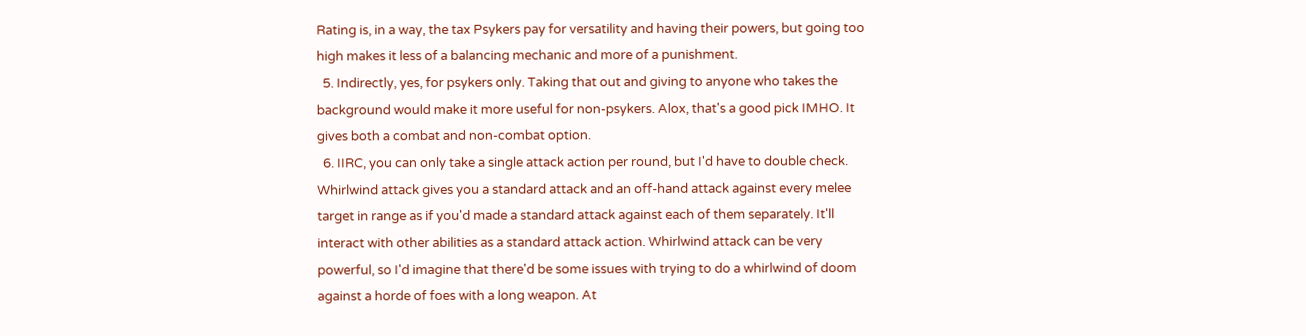Rating is, in a way, the tax Psykers pay for versatility and having their powers, but going too high makes it less of a balancing mechanic and more of a punishment.
  5. Indirectly, yes, for psykers only. Taking that out and giving to anyone who takes the background would make it more useful for non-psykers. Alox, that's a good pick IMHO. It gives both a combat and non-combat option.
  6. IIRC, you can only take a single attack action per round, but I'd have to double check. Whirlwind attack gives you a standard attack and an off-hand attack against every melee target in range as if you'd made a standard attack against each of them separately. It'll interact with other abilities as a standard attack action. Whirlwind attack can be very powerful, so I'd imagine that there'd be some issues with trying to do a whirlwind of doom against a horde of foes with a long weapon. At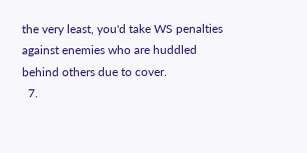the very least, you'd take WS penalties against enemies who are huddled behind others due to cover.
  7.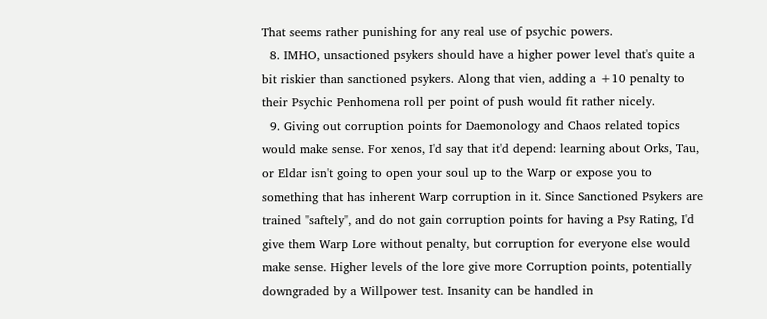That seems rather punishing for any real use of psychic powers.
  8. IMHO, unsactioned psykers should have a higher power level that's quite a bit riskier than sanctioned psykers. Along that vien, adding a +10 penalty to their Psychic Penhomena roll per point of push would fit rather nicely.
  9. Giving out corruption points for Daemonology and Chaos related topics would make sense. For xenos, I'd say that it'd depend: learning about Orks, Tau, or Eldar isn't going to open your soul up to the Warp or expose you to something that has inherent Warp corruption in it. Since Sanctioned Psykers are trained "saftely", and do not gain corruption points for having a Psy Rating, I'd give them Warp Lore without penalty, but corruption for everyone else would make sense. Higher levels of the lore give more Corruption points, potentially downgraded by a Willpower test. Insanity can be handled in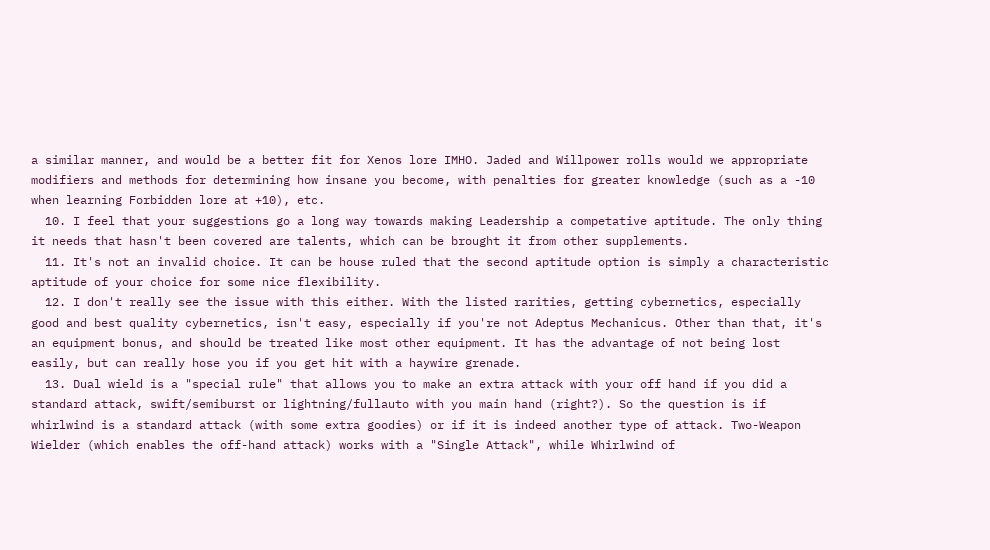a similar manner, and would be a better fit for Xenos lore IMHO. Jaded and Willpower rolls would we appropriate modifiers and methods for determining how insane you become, with penalties for greater knowledge (such as a -10 when learning Forbidden lore at +10), etc.
  10. I feel that your suggestions go a long way towards making Leadership a competative aptitude. The only thing it needs that hasn't been covered are talents, which can be brought it from other supplements.
  11. It's not an invalid choice. It can be house ruled that the second aptitude option is simply a characteristic aptitude of your choice for some nice flexibility.
  12. I don't really see the issue with this either. With the listed rarities, getting cybernetics, especially good and best quality cybernetics, isn't easy, especially if you're not Adeptus Mechanicus. Other than that, it's an equipment bonus, and should be treated like most other equipment. It has the advantage of not being lost easily, but can really hose you if you get hit with a haywire grenade.
  13. Dual wield is a "special rule" that allows you to make an extra attack with your off hand if you did a standard attack, swift/semiburst or lightning/fullauto with you main hand (right?). So the question is if whirlwind is a standard attack (with some extra goodies) or if it is indeed another type of attack. Two-Weapon Wielder (which enables the off-hand attack) works with a "Single Attack", while Whirlwind of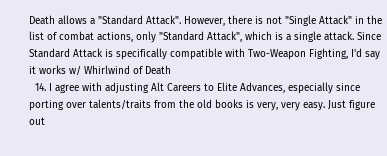Death allows a "Standard Attack". However, there is not "Single Attack" in the list of combat actions, only "Standard Attack", which is a single attack. Since Standard Attack is specifically compatible with Two-Weapon Fighting, I'd say it works w/ Whirlwind of Death
  14. I agree with adjusting Alt Careers to Elite Advances, especially since porting over talents/traits from the old books is very, very easy. Just figure out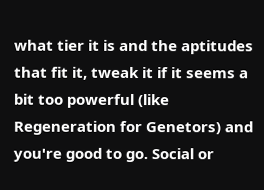what tier it is and the aptitudes that fit it, tweak it if it seems a bit too powerful (like Regeneration for Genetors) and you're good to go. Social or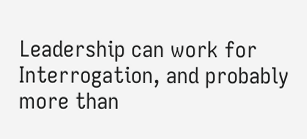Leadership can work for Interrogation, and probably more than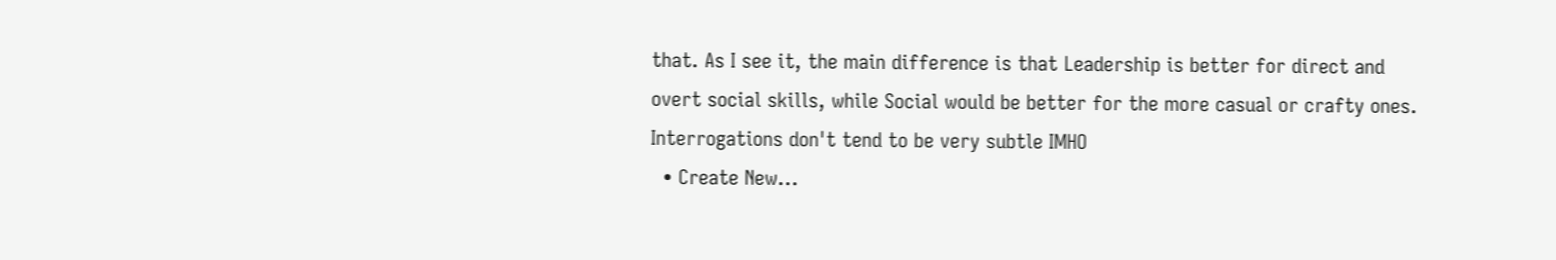that. As I see it, the main difference is that Leadership is better for direct and overt social skills, while Social would be better for the more casual or crafty ones. Interrogations don't tend to be very subtle IMHO
  • Create New...